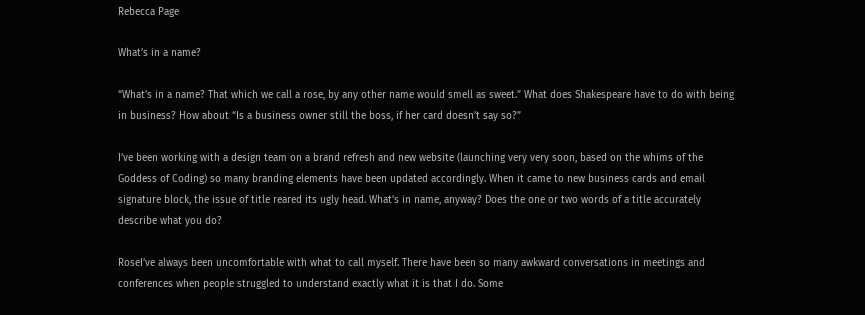Rebecca Page

What’s in a name?

“What’s in a name? That which we call a rose, by any other name would smell as sweet.” What does Shakespeare have to do with being in business? How about “Is a business owner still the boss, if her card doesn’t say so?”

I’ve been working with a design team on a brand refresh and new website (launching very very soon, based on the whims of the Goddess of Coding) so many branding elements have been updated accordingly. When it came to new business cards and email signature block, the issue of title reared its ugly head. What’s in name, anyway? Does the one or two words of a title accurately describe what you do?

RoseI’ve always been uncomfortable with what to call myself. There have been so many awkward conversations in meetings and conferences when people struggled to understand exactly what it is that I do. Some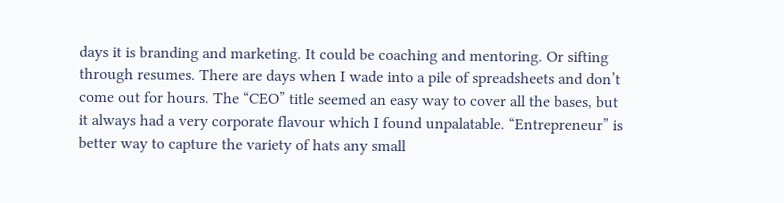days it is branding and marketing. It could be coaching and mentoring. Or sifting through resumes. There are days when I wade into a pile of spreadsheets and don’t come out for hours. The “CEO” title seemed an easy way to cover all the bases, but it always had a very corporate flavour which I found unpalatable. “Entrepreneur” is better way to capture the variety of hats any small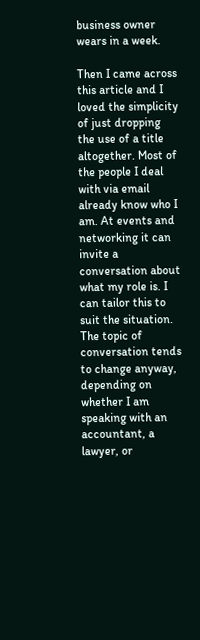business owner wears in a week.

Then I came across this article and I loved the simplicity of just dropping the use of a title altogether. Most of the people I deal with via email already know who I am. At events and networking it can invite a conversation about what my role is. I can tailor this to suit the situation. The topic of conversation tends to change anyway, depending on whether I am speaking with an accountant, a lawyer, or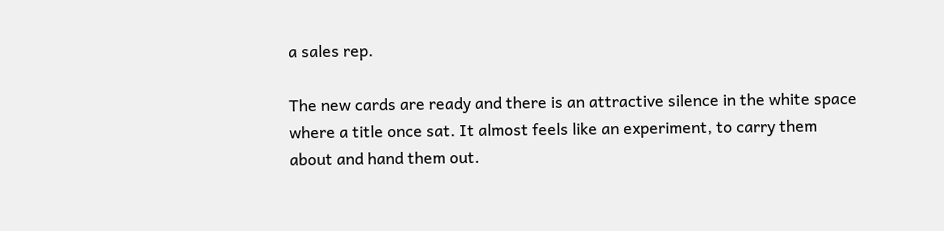a sales rep.

The new cards are ready and there is an attractive silence in the white space where a title once sat. It almost feels like an experiment, to carry them about and hand them out.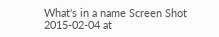What's in a name Screen Shot 2015-02-04 at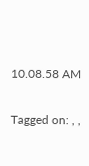10.08.58 AM


Tagged on: , ,